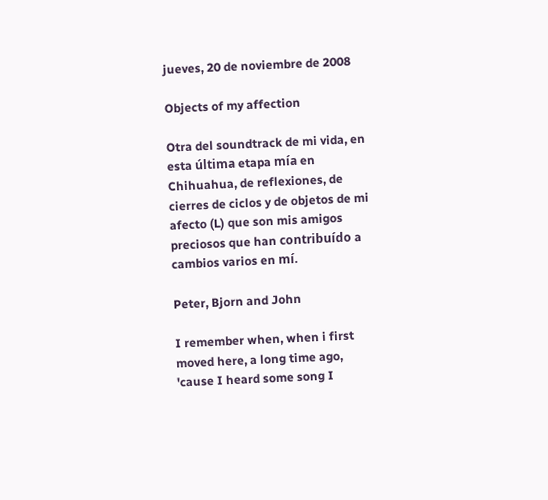jueves, 20 de noviembre de 2008

Objects of my affection

Otra del soundtrack de mi vida, en esta última etapa mía en Chihuahua, de reflexiones, de cierres de ciclos y de objetos de mi afecto (L) que son mis amigos preciosos que han contribuído a cambios varios en mí.

Peter, Bjorn and John

I remember when, when i first moved here, a long time ago,
'cause I heard some song I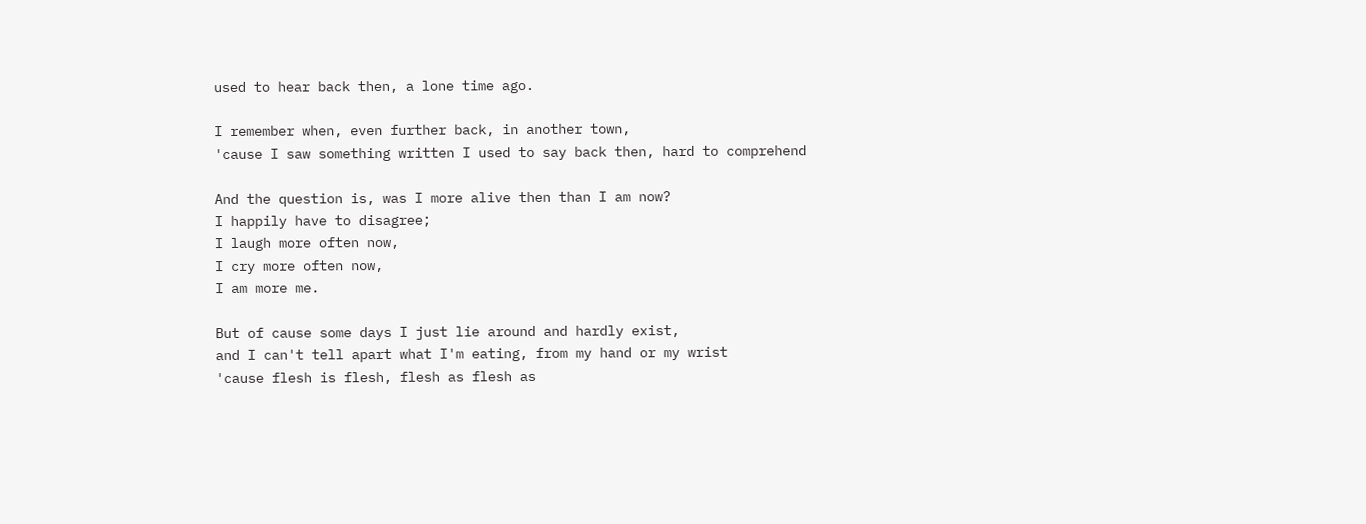used to hear back then, a lone time ago.

I remember when, even further back, in another town,
'cause I saw something written I used to say back then, hard to comprehend

And the question is, was I more alive then than I am now?
I happily have to disagree;
I laugh more often now,
I cry more often now,
I am more me.

But of cause some days I just lie around and hardly exist,
and I can't tell apart what I'm eating, from my hand or my wrist
'cause flesh is flesh, flesh as flesh as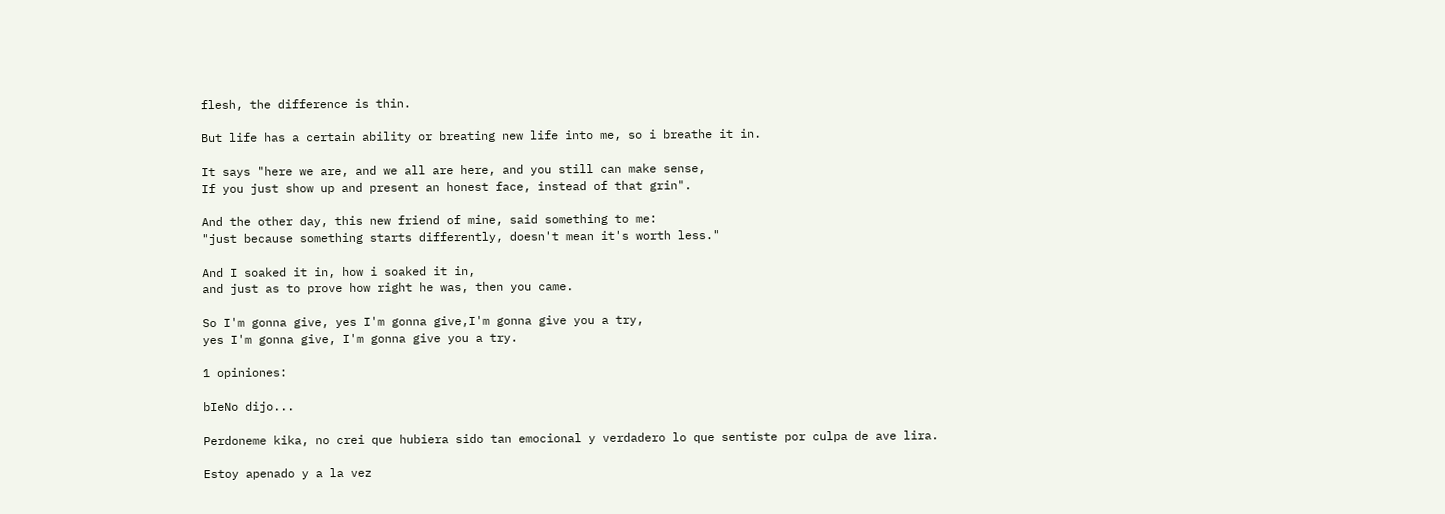flesh, the difference is thin.

But life has a certain ability or breating new life into me, so i breathe it in.

It says "here we are, and we all are here, and you still can make sense,
If you just show up and present an honest face, instead of that grin".

And the other day, this new friend of mine, said something to me:
"just because something starts differently, doesn't mean it's worth less."

And I soaked it in, how i soaked it in,
and just as to prove how right he was, then you came.

So I'm gonna give, yes I'm gonna give,I'm gonna give you a try,
yes I'm gonna give, I'm gonna give you a try.

1 opiniones:

bIeNo dijo...

Perdoneme kika, no crei que hubiera sido tan emocional y verdadero lo que sentiste por culpa de ave lira.

Estoy apenado y a la vez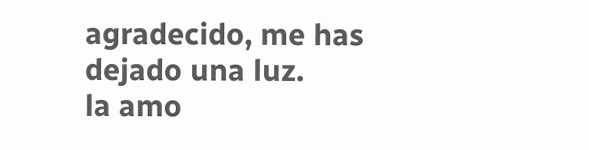agradecido, me has dejado una luz.
la amo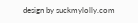design by suckmylolly.com